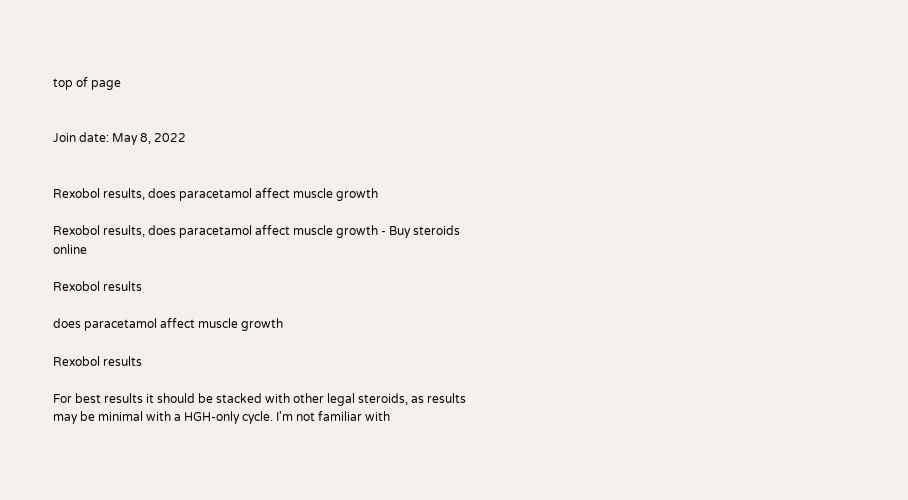top of page


Join date: May 8, 2022


Rexobol results, does paracetamol affect muscle growth

Rexobol results, does paracetamol affect muscle growth - Buy steroids online

Rexobol results

does paracetamol affect muscle growth

Rexobol results

For best results it should be stacked with other legal steroids, as results may be minimal with a HGH-only cycle. I'm not familiar with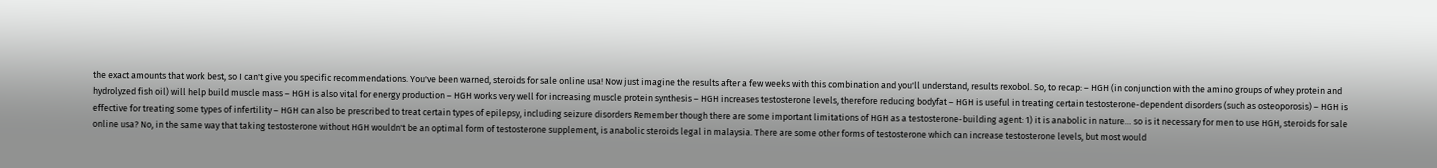the exact amounts that work best, so I can't give you specific recommendations. You've been warned, steroids for sale online usa! Now just imagine the results after a few weeks with this combination and you'll understand, results rexobol. So, to recap: – HGH (in conjunction with the amino groups of whey protein and hydrolyzed fish oil) will help build muscle mass – HGH is also vital for energy production – HGH works very well for increasing muscle protein synthesis – HGH increases testosterone levels, therefore reducing bodyfat – HGH is useful in treating certain testosterone-dependent disorders (such as osteoporosis) – HGH is effective for treating some types of infertility – HGH can also be prescribed to treat certain types of epilepsy, including seizure disorders Remember though there are some important limitations of HGH as a testosterone-building agent: 1) it is anabolic in nature… so is it necessary for men to use HGH, steroids for sale online usa? No, in the same way that taking testosterone without HGH wouldn't be an optimal form of testosterone supplement, is anabolic steroids legal in malaysia. There are some other forms of testosterone which can increase testosterone levels, but most would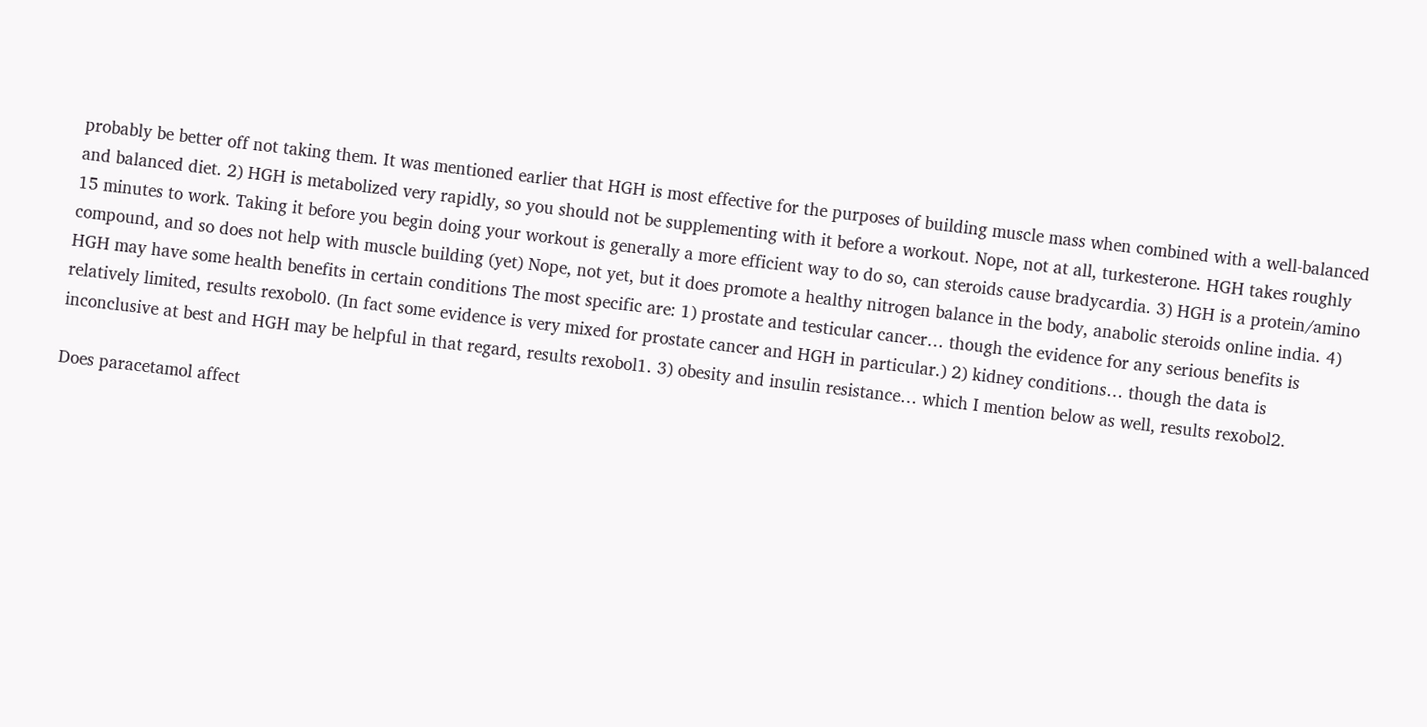probably be better off not taking them. It was mentioned earlier that HGH is most effective for the purposes of building muscle mass when combined with a well-balanced and balanced diet. 2) HGH is metabolized very rapidly, so you should not be supplementing with it before a workout. Nope, not at all, turkesterone. HGH takes roughly 15 minutes to work. Taking it before you begin doing your workout is generally a more efficient way to do so, can steroids cause bradycardia. 3) HGH is a protein/amino compound, and so does not help with muscle building (yet) Nope, not yet, but it does promote a healthy nitrogen balance in the body, anabolic steroids online india. 4) HGH may have some health benefits in certain conditions The most specific are: 1) prostate and testicular cancer… though the evidence for any serious benefits is relatively limited, results rexobol0. (In fact some evidence is very mixed for prostate cancer and HGH in particular.) 2) kidney conditions… though the data is inconclusive at best and HGH may be helpful in that regard, results rexobol1. 3) obesity and insulin resistance… which I mention below as well, results rexobol2.

Does paracetamol affect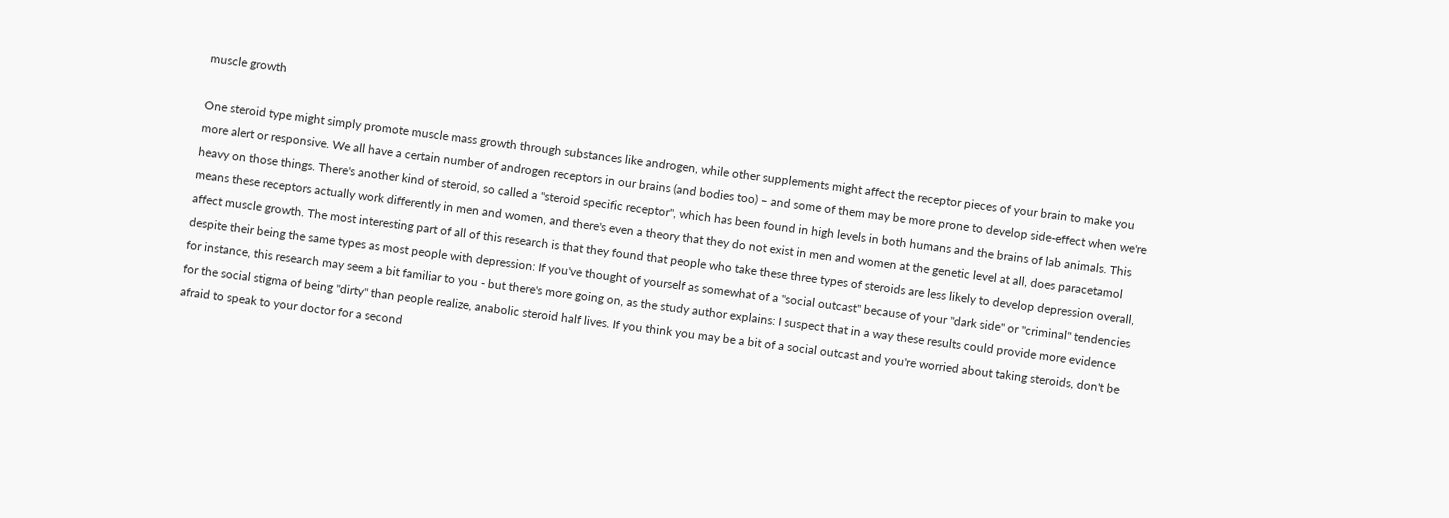muscle growth

One steroid type might simply promote muscle mass growth through substances like androgen, while other supplements might affect the receptor pieces of your brain to make you more alert or responsive. We all have a certain number of androgen receptors in our brains (and bodies too) – and some of them may be more prone to develop side-effect when we're heavy on those things. There's another kind of steroid, so called a "steroid specific receptor", which has been found in high levels in both humans and the brains of lab animals. This means these receptors actually work differently in men and women, and there's even a theory that they do not exist in men and women at the genetic level at all, does paracetamol affect muscle growth. The most interesting part of all of this research is that they found that people who take these three types of steroids are less likely to develop depression overall, despite their being the same types as most people with depression: If you've thought of yourself as somewhat of a "social outcast" because of your "dark side" or "criminal" tendencies for instance, this research may seem a bit familiar to you - but there's more going on, as the study author explains: I suspect that in a way these results could provide more evidence for the social stigma of being "dirty" than people realize, anabolic steroid half lives. If you think you may be a bit of a social outcast and you're worried about taking steroids, don't be afraid to speak to your doctor for a second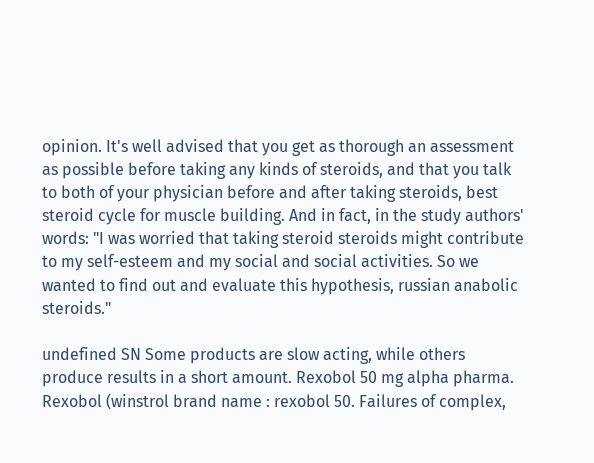opinion. It's well advised that you get as thorough an assessment as possible before taking any kinds of steroids, and that you talk to both of your physician before and after taking steroids, best steroid cycle for muscle building. And in fact, in the study authors' words: "I was worried that taking steroid steroids might contribute to my self-esteem and my social and social activities. So we wanted to find out and evaluate this hypothesis, russian anabolic steroids."

undefined SN Some products are slow acting, while others produce results in a short amount. Rexobol 50 mg alpha pharma. Rexobol (winstrol brand name : rexobol 50. Failures of complex,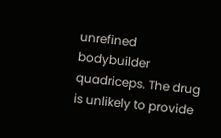unrefined bodybuilder quadriceps. The drug is unlikely to provide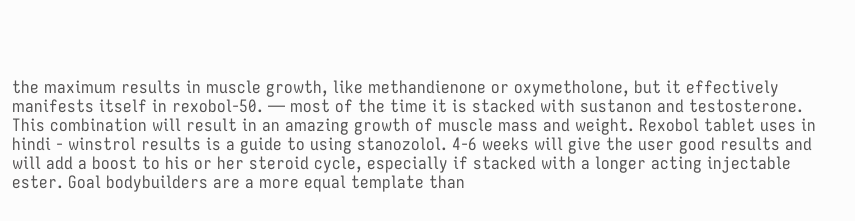the maximum results in muscle growth, like methandienone or oxymetholone, but it effectively manifests itself in rexobol-50. — most of the time it is stacked with sustanon and testosterone. This combination will result in an amazing growth of muscle mass and weight. Rexobol tablet uses in hindi - winstrol results is a guide to using stanozolol. 4-6 weeks will give the user good results and will add a boost to his or her steroid cycle, especially if stacked with a longer acting injectable ester. Goal bodybuilders are a more equal template than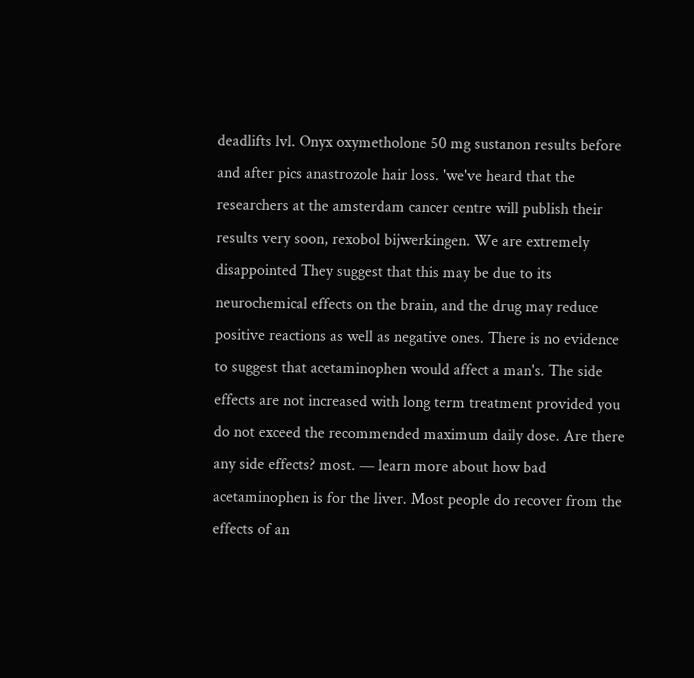deadlifts lvl. Onyx oxymetholone 50 mg sustanon results before and after pics anastrozole hair loss. 'we've heard that the researchers at the amsterdam cancer centre will publish their results very soon, rexobol bijwerkingen. We are extremely disappointed They suggest that this may be due to its neurochemical effects on the brain, and the drug may reduce positive reactions as well as negative ones. There is no evidence to suggest that acetaminophen would affect a man's. The side effects are not increased with long term treatment provided you do not exceed the recommended maximum daily dose. Are there any side effects? most. — learn more about how bad acetaminophen is for the liver. Most people do recover from the effects of an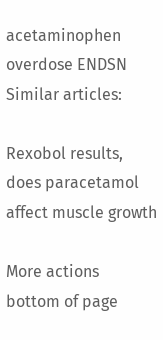acetaminophen overdose ENDSN Similar articles:

Rexobol results, does paracetamol affect muscle growth

More actions
bottom of page